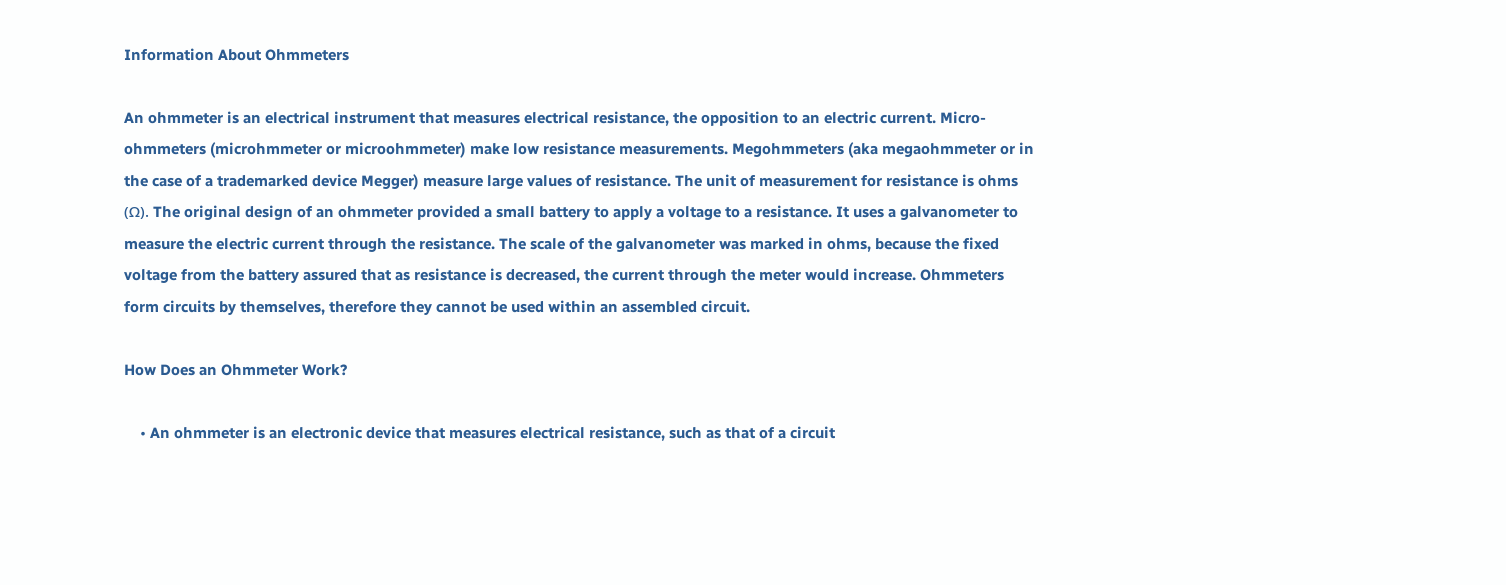Information About Ohmmeters

An ohmmeter is an electrical instrument that measures electrical resistance, the opposition to an electric current. Micro-ohmmeters (microhmmeter or microohmmeter) make low resistance measurements. Megohmmeters (aka megaohmmeter or in the case of a trademarked device Megger) measure large values of resistance. The unit of measurement for resistance is ohms (Ω). The original design of an ohmmeter provided a small battery to apply a voltage to a resistance. It uses a galvanometer to measure the electric current through the resistance. The scale of the galvanometer was marked in ohms, because the fixed voltage from the battery assured that as resistance is decreased, the current through the meter would increase. Ohmmeters form circuits by themselves, therefore they cannot be used within an assembled circuit.

How Does an Ohmmeter Work?

    • An ohmmeter is an electronic device that measures electrical resistance, such as that of a circuit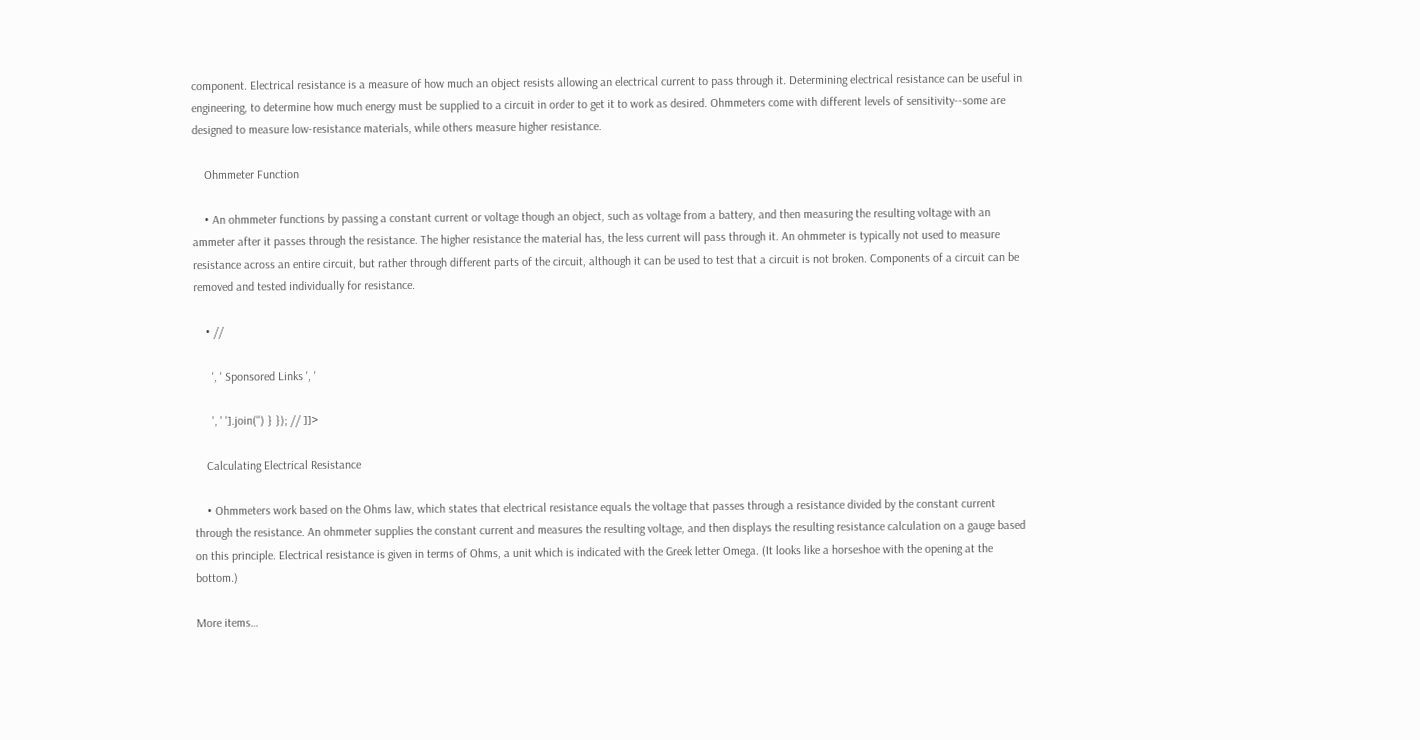component. Electrical resistance is a measure of how much an object resists allowing an electrical current to pass through it. Determining electrical resistance can be useful in engineering, to determine how much energy must be supplied to a circuit in order to get it to work as desired. Ohmmeters come with different levels of sensitivity--some are designed to measure low-resistance materials, while others measure higher resistance.

    Ohmmeter Function

    • An ohmmeter functions by passing a constant current or voltage though an object, such as voltage from a battery, and then measuring the resulting voltage with an ammeter after it passes through the resistance. The higher resistance the material has, the less current will pass through it. An ohmmeter is typically not used to measure resistance across an entire circuit, but rather through different parts of the circuit, although it can be used to test that a circuit is not broken. Components of a circuit can be removed and tested individually for resistance.

    • //

      ', ' Sponsored Links ', '

      ', ' '].join('') } }); // ]]>

    Calculating Electrical Resistance

    • Ohmmeters work based on the Ohms law, which states that electrical resistance equals the voltage that passes through a resistance divided by the constant current through the resistance. An ohmmeter supplies the constant current and measures the resulting voltage, and then displays the resulting resistance calculation on a gauge based on this principle. Electrical resistance is given in terms of Ohms, a unit which is indicated with the Greek letter Omega. (It looks like a horseshoe with the opening at the bottom.)

More items…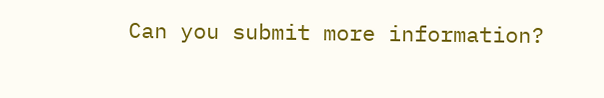Can you submit more information?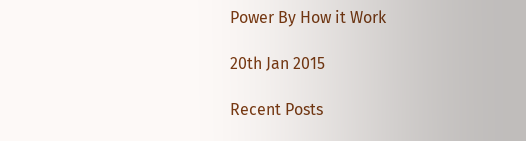Power By How it Work

20th Jan 2015

Recent Posts